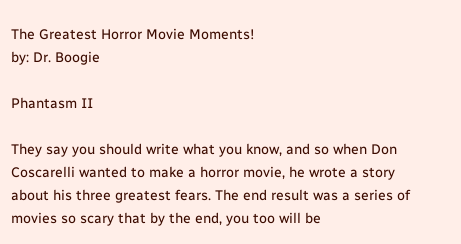The Greatest Horror Movie Moments!
by: Dr. Boogie

Phantasm II

They say you should write what you know, and so when Don Coscarelli wanted to make a horror movie, he wrote a story about his three greatest fears. The end result was a series of movies so scary that by the end, you too will be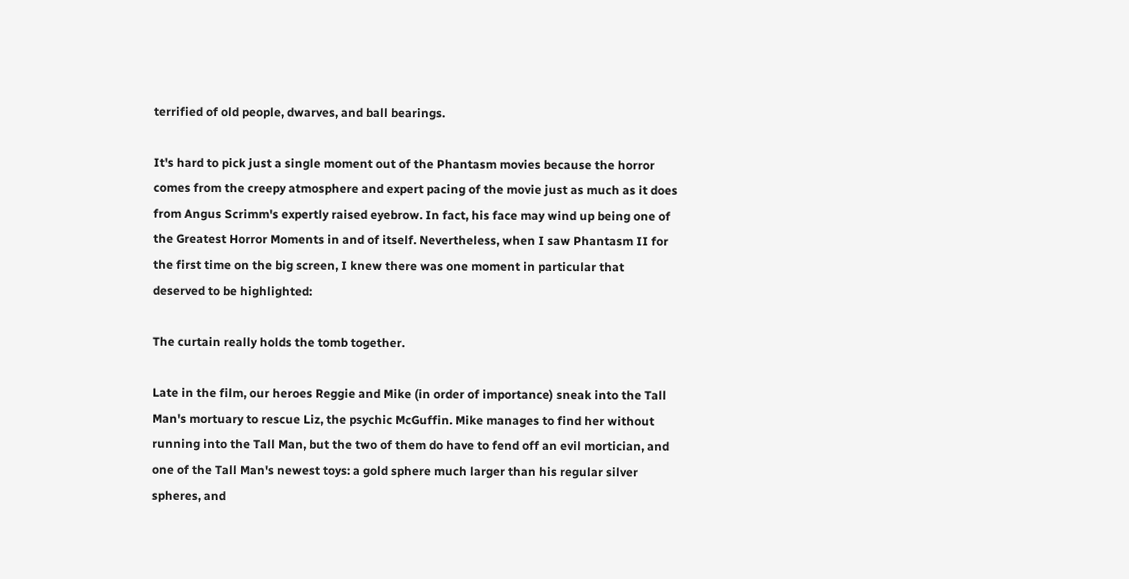terrified of old people, dwarves, and ball bearings.

It's hard to pick just a single moment out of the Phantasm movies because the horror comes from the creepy atmosphere and expert pacing of the movie just as much as it does from Angus Scrimm's expertly raised eyebrow. In fact, his face may wind up being one of the Greatest Horror Moments in and of itself. Nevertheless, when I saw Phantasm II for the first time on the big screen, I knew there was one moment in particular that deserved to be highlighted:

The curtain really holds the tomb together.

Late in the film, our heroes Reggie and Mike (in order of importance) sneak into the Tall Man's mortuary to rescue Liz, the psychic McGuffin. Mike manages to find her without running into the Tall Man, but the two of them do have to fend off an evil mortician, and one of the Tall Man's newest toys: a gold sphere much larger than his regular silver spheres, and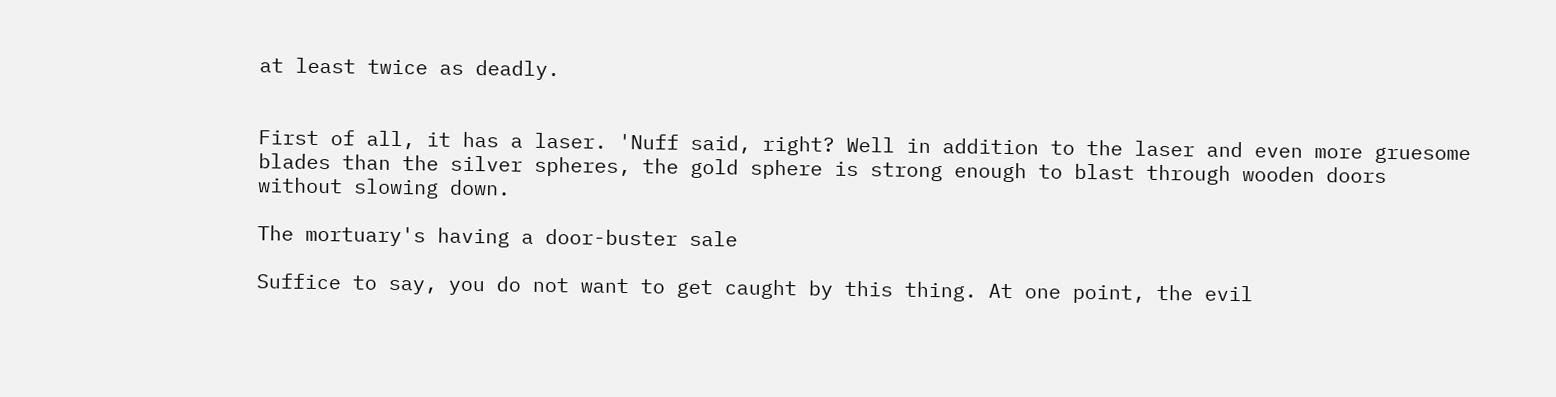at least twice as deadly.


First of all, it has a laser. 'Nuff said, right? Well in addition to the laser and even more gruesome blades than the silver spheres, the gold sphere is strong enough to blast through wooden doors without slowing down.

The mortuary's having a door-buster sale

Suffice to say, you do not want to get caught by this thing. At one point, the evil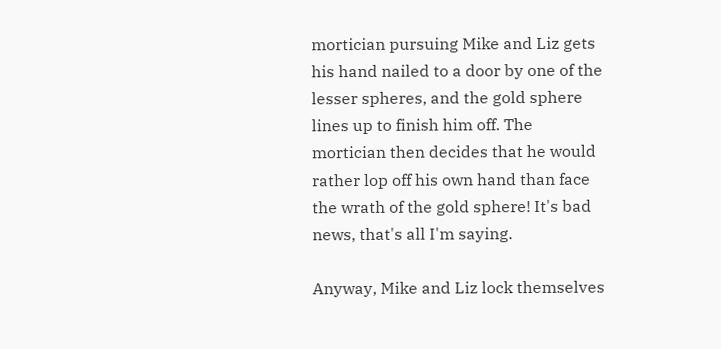mortician pursuing Mike and Liz gets his hand nailed to a door by one of the lesser spheres, and the gold sphere lines up to finish him off. The mortician then decides that he would rather lop off his own hand than face the wrath of the gold sphere! It's bad news, that's all I'm saying.

Anyway, Mike and Liz lock themselves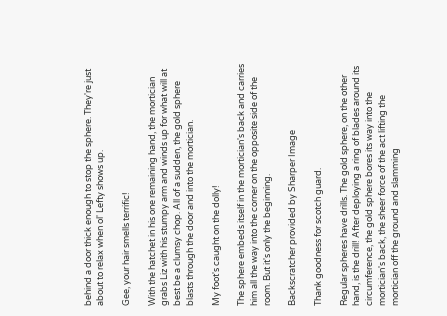behind a door thick enough to stop the sphere. They're just about to relax when ol' Lefty shows up.

Gee, your hair smells terrific!

With the hatchet in his one remaining hand, the mortician grabs Liz with his stumpy arm and winds up for what will at best be a clumsy chop. All of a sudden, the gold sphere blasts through the door and into the mortician.

My foot's caught on the dolly!

The sphere embeds itself in the mortician's back and carries him all the way into the corner on the opposite side of the room. But it's only the beginning.

Backscratcher provided by Sharper Image

Thank goodness for scotch guard.

Regular spheres have drills. The gold sphere, on the other hand, is the drill! After deploying a ring of blades around its circumference, the gold sphere bores its way into the mortician's back, the sheer force of the act lifting the mortician off the ground and slamming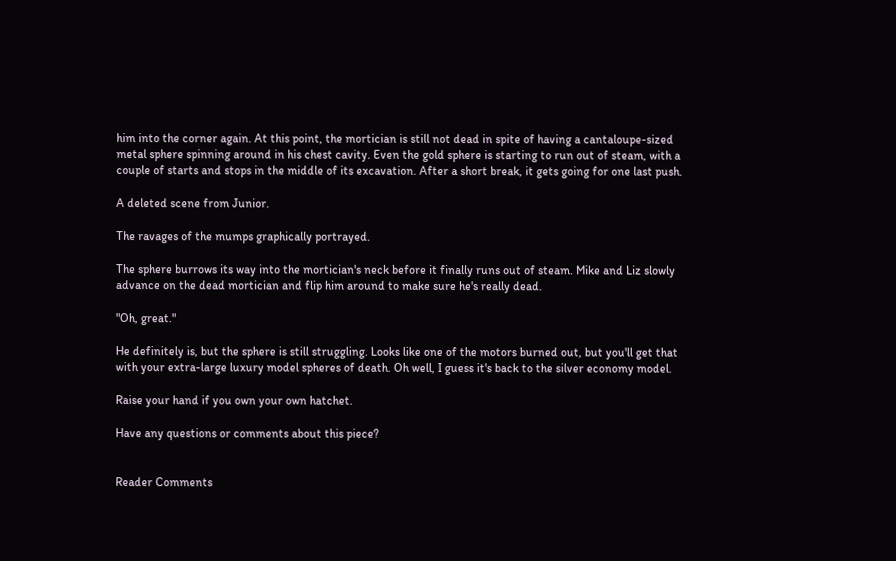him into the corner again. At this point, the mortician is still not dead in spite of having a cantaloupe-sized metal sphere spinning around in his chest cavity. Even the gold sphere is starting to run out of steam, with a couple of starts and stops in the middle of its excavation. After a short break, it gets going for one last push.

A deleted scene from Junior.

The ravages of the mumps graphically portrayed.

The sphere burrows its way into the mortician's neck before it finally runs out of steam. Mike and Liz slowly advance on the dead mortician and flip him around to make sure he's really dead.

"Oh, great."

He definitely is, but the sphere is still struggling. Looks like one of the motors burned out, but you'll get that with your extra-large luxury model spheres of death. Oh well, I guess it's back to the silver economy model.

Raise your hand if you own your own hatchet.

Have any questions or comments about this piece?


Reader Comments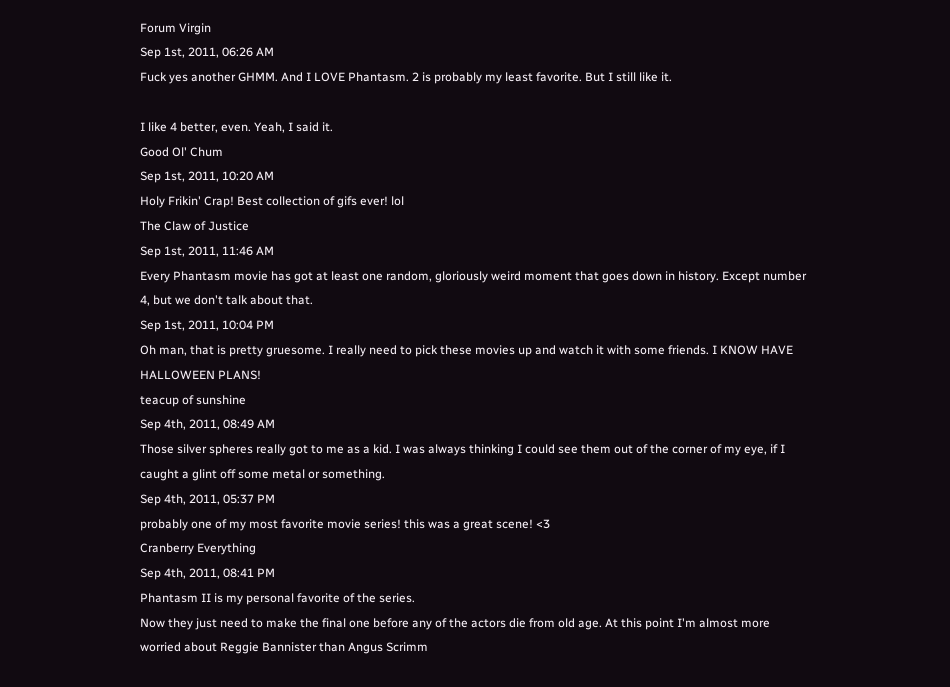Forum Virgin
Sep 1st, 2011, 06:26 AM
Fuck yes another GHMM. And I LOVE Phantasm. 2 is probably my least favorite. But I still like it.

I like 4 better, even. Yeah, I said it.
Good Ol' Chum
Sep 1st, 2011, 10:20 AM
Holy Frikin' Crap! Best collection of gifs ever! lol
The Claw of Justice
Sep 1st, 2011, 11:46 AM
Every Phantasm movie has got at least one random, gloriously weird moment that goes down in history. Except number 4, but we don't talk about that.
Sep 1st, 2011, 10:04 PM
Oh man, that is pretty gruesome. I really need to pick these movies up and watch it with some friends. I KNOW HAVE HALLOWEEN PLANS!
teacup of sunshine
Sep 4th, 2011, 08:49 AM
Those silver spheres really got to me as a kid. I was always thinking I could see them out of the corner of my eye, if I caught a glint off some metal or something.
Sep 4th, 2011, 05:37 PM
probably one of my most favorite movie series! this was a great scene! <3
Cranberry Everything
Sep 4th, 2011, 08:41 PM
Phantasm II is my personal favorite of the series.
Now they just need to make the final one before any of the actors die from old age. At this point I'm almost more worried about Reggie Bannister than Angus Scrimm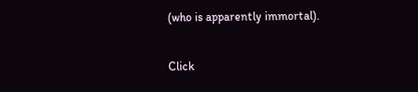(who is apparently immortal).

Click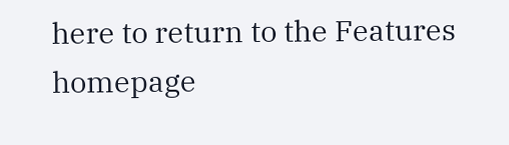here to return to the Features homepage